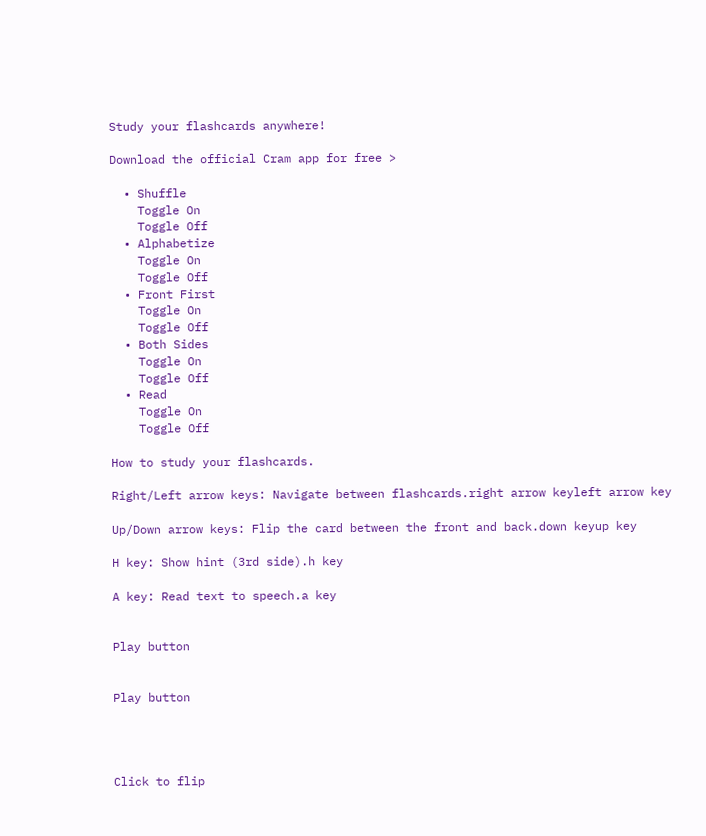Study your flashcards anywhere!

Download the official Cram app for free >

  • Shuffle
    Toggle On
    Toggle Off
  • Alphabetize
    Toggle On
    Toggle Off
  • Front First
    Toggle On
    Toggle Off
  • Both Sides
    Toggle On
    Toggle Off
  • Read
    Toggle On
    Toggle Off

How to study your flashcards.

Right/Left arrow keys: Navigate between flashcards.right arrow keyleft arrow key

Up/Down arrow keys: Flip the card between the front and back.down keyup key

H key: Show hint (3rd side).h key

A key: Read text to speech.a key


Play button


Play button




Click to flip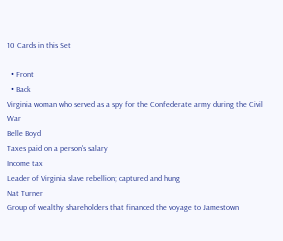10 Cards in this Set

  • Front
  • Back
Virginia woman who served as a spy for the Confederate army during the Civil War
Belle Boyd
Taxes paid on a person's salary
Income tax
Leader of Virginia slave rebellion; captured and hung
Nat Turner
Group of wealthy shareholders that financed the voyage to Jamestown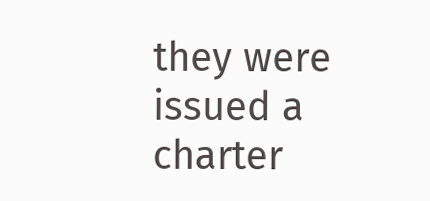they were issued a charter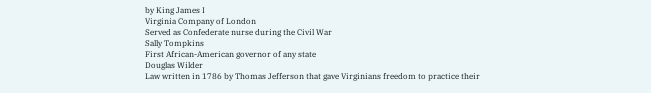by King James I
Virginia Company of London
Served as Confederate nurse during the Civil War
Sally Tompkins
First African-American governor of any state
Douglas Wilder
Law written in 1786 by Thomas Jefferson that gave Virginians freedom to practice their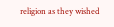religion as they wished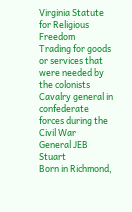Virginia Statute for Religious Freedom
Trading for goods or services that were needed by the colonists
Cavalry general in confederate forces during the Civil War
General JEB Stuart
Born in Richmond,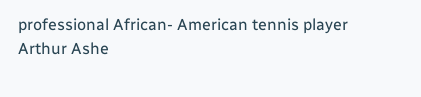professional African- American tennis player
Arthur Ashe